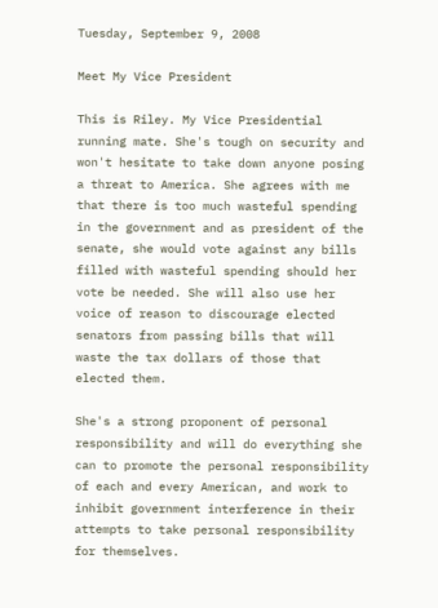Tuesday, September 9, 2008

Meet My Vice President

This is Riley. My Vice Presidential running mate. She's tough on security and won't hesitate to take down anyone posing a threat to America. She agrees with me that there is too much wasteful spending in the government and as president of the senate, she would vote against any bills filled with wasteful spending should her vote be needed. She will also use her voice of reason to discourage elected senators from passing bills that will waste the tax dollars of those that elected them.

She's a strong proponent of personal responsibility and will do everything she can to promote the personal responsibility of each and every American, and work to inhibit government interference in their attempts to take personal responsibility for themselves.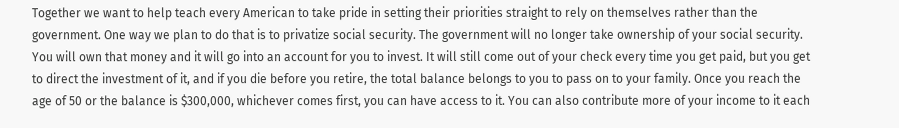Together we want to help teach every American to take pride in setting their priorities straight to rely on themselves rather than the government. One way we plan to do that is to privatize social security. The government will no longer take ownership of your social security. You will own that money and it will go into an account for you to invest. It will still come out of your check every time you get paid, but you get to direct the investment of it, and if you die before you retire, the total balance belongs to you to pass on to your family. Once you reach the age of 50 or the balance is $300,000, whichever comes first, you can have access to it. You can also contribute more of your income to it each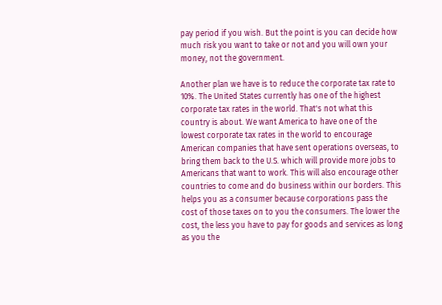pay period if you wish. But the point is you can decide how much risk you want to take or not and you will own your money, not the government.

Another plan we have is to reduce the corporate tax rate to 10%. The United States currently has one of the highest corporate tax rates in the world. That's not what this country is about. We want America to have one of the lowest corporate tax rates in the world to encourage American companies that have sent operations overseas, to bring them back to the U.S. which will provide more jobs to Americans that want to work. This will also encourage other countries to come and do business within our borders. This helps you as a consumer because corporations pass the cost of those taxes on to you the consumers. The lower the cost, the less you have to pay for goods and services as long as you the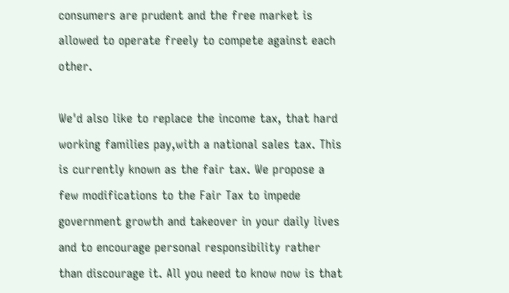consumers are prudent and the free market is allowed to operate freely to compete against each other.

We'd also like to replace the income tax, that hard working families pay,with a national sales tax. This is currently known as the fair tax. We propose a few modifications to the Fair Tax to impede government growth and takeover in your daily lives and to encourage personal responsibility rather than discourage it. All you need to know now is that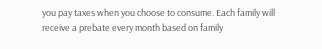you pay taxes when you choose to consume. Each family will receive a prebate every month based on family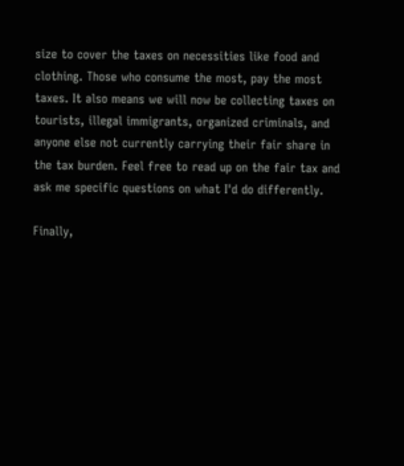size to cover the taxes on necessities like food and clothing. Those who consume the most, pay the most taxes. It also means we will now be collecting taxes on tourists, illegal immigrants, organized criminals, and anyone else not currently carrying their fair share in the tax burden. Feel free to read up on the fair tax and ask me specific questions on what I'd do differently.

Finally,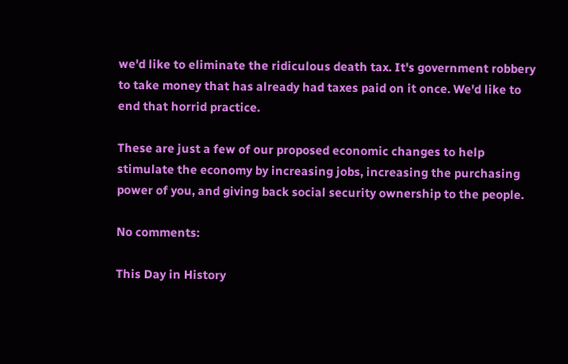we'd like to eliminate the ridiculous death tax. It's government robbery to take money that has already had taxes paid on it once. We'd like to end that horrid practice.

These are just a few of our proposed economic changes to help stimulate the economy by increasing jobs, increasing the purchasing power of you, and giving back social security ownership to the people.

No comments:

This Day in History